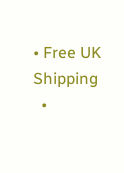• Free UK Shipping
  •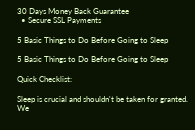30 Days Money Back Guarantee
  • Secure SSL Payments

5 Basic Things to Do Before Going to Sleep

5 Basic Things to Do Before Going to Sleep

Quick Checklist:

Sleep is crucial and shouldn't be taken for granted. We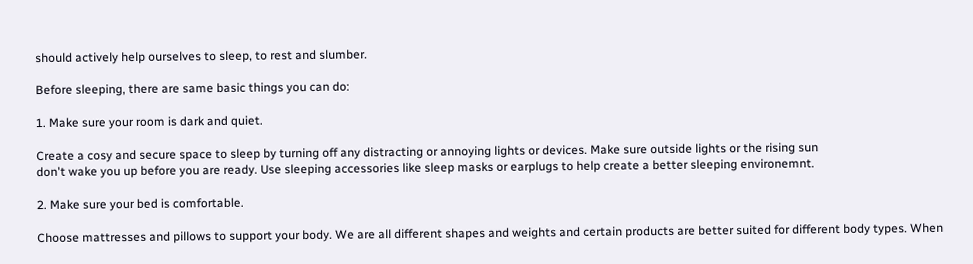should actively help ourselves to sleep, to rest and slumber.

Before sleeping, there are same basic things you can do:

1. Make sure your room is dark and quiet.

Create a cosy and secure space to sleep by turning off any distracting or annoying lights or devices. Make sure outside lights or the rising sun
don't wake you up before you are ready. Use sleeping accessories like sleep masks or earplugs to help create a better sleeping environemnt.

2. Make sure your bed is comfortable.

Choose mattresses and pillows to support your body. We are all different shapes and weights and certain products are better suited for different body types. When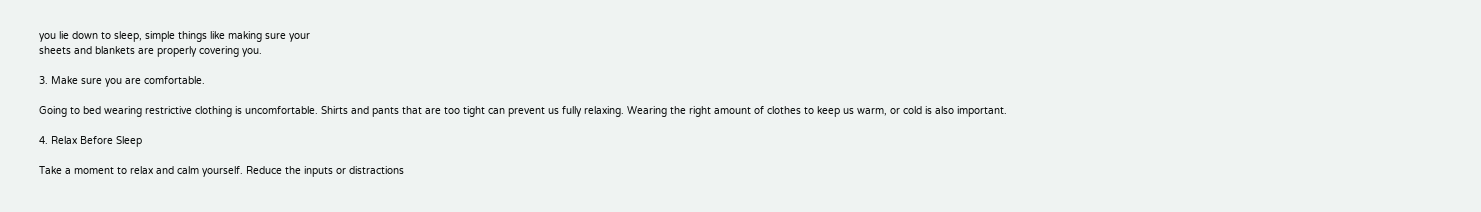you lie down to sleep, simple things like making sure your
sheets and blankets are properly covering you.

3. Make sure you are comfortable.

Going to bed wearing restrictive clothing is uncomfortable. Shirts and pants that are too tight can prevent us fully relaxing. Wearing the right amount of clothes to keep us warm, or cold is also important.

4. Relax Before Sleep

Take a moment to relax and calm yourself. Reduce the inputs or distractions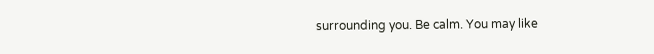surrounding you. Be calm. You may like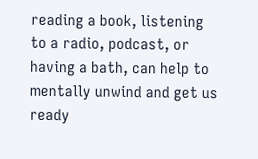reading a book, listening to a radio, podcast, or having a bath, can help to mentally unwind and get us ready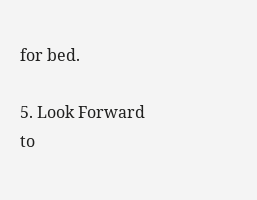for bed.

5. Look Forward to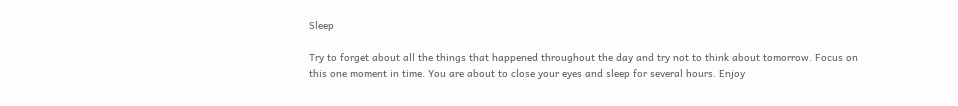Sleep

Try to forget about all the things that happened throughout the day and try not to think about tomorrow. Focus on this one moment in time. You are about to close your eyes and sleep for several hours. Enjoy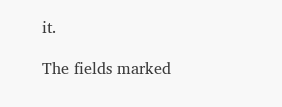it.

The fields marked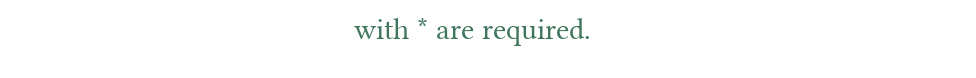with * are required.